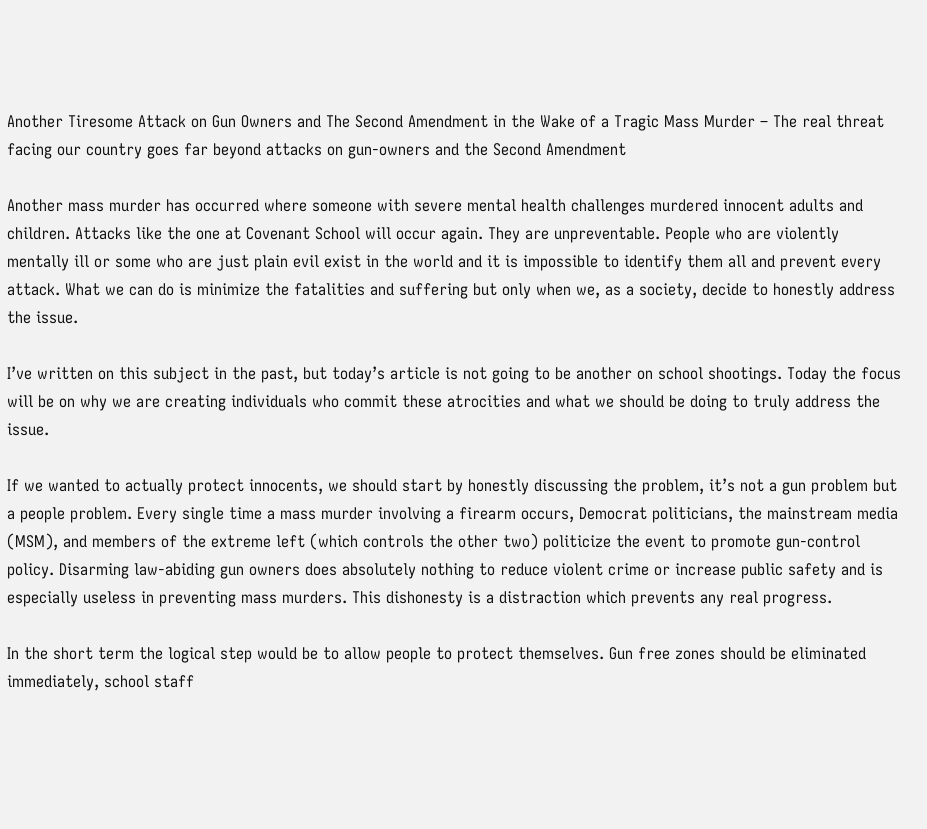Another Tiresome Attack on Gun Owners and The Second Amendment in the Wake of a Tragic Mass Murder – The real threat facing our country goes far beyond attacks on gun-owners and the Second Amendment

Another mass murder has occurred where someone with severe mental health challenges murdered innocent adults and children. Attacks like the one at Covenant School will occur again. They are unpreventable. People who are violently mentally ill or some who are just plain evil exist in the world and it is impossible to identify them all and prevent every attack. What we can do is minimize the fatalities and suffering but only when we, as a society, decide to honestly address the issue.

I’ve written on this subject in the past, but today’s article is not going to be another on school shootings. Today the focus will be on why we are creating individuals who commit these atrocities and what we should be doing to truly address the issue.

If we wanted to actually protect innocents, we should start by honestly discussing the problem, it’s not a gun problem but a people problem. Every single time a mass murder involving a firearm occurs, Democrat politicians, the mainstream media (MSM), and members of the extreme left (which controls the other two) politicize the event to promote gun-control policy. Disarming law-abiding gun owners does absolutely nothing to reduce violent crime or increase public safety and is especially useless in preventing mass murders. This dishonesty is a distraction which prevents any real progress.

In the short term the logical step would be to allow people to protect themselves. Gun free zones should be eliminated immediately, school staff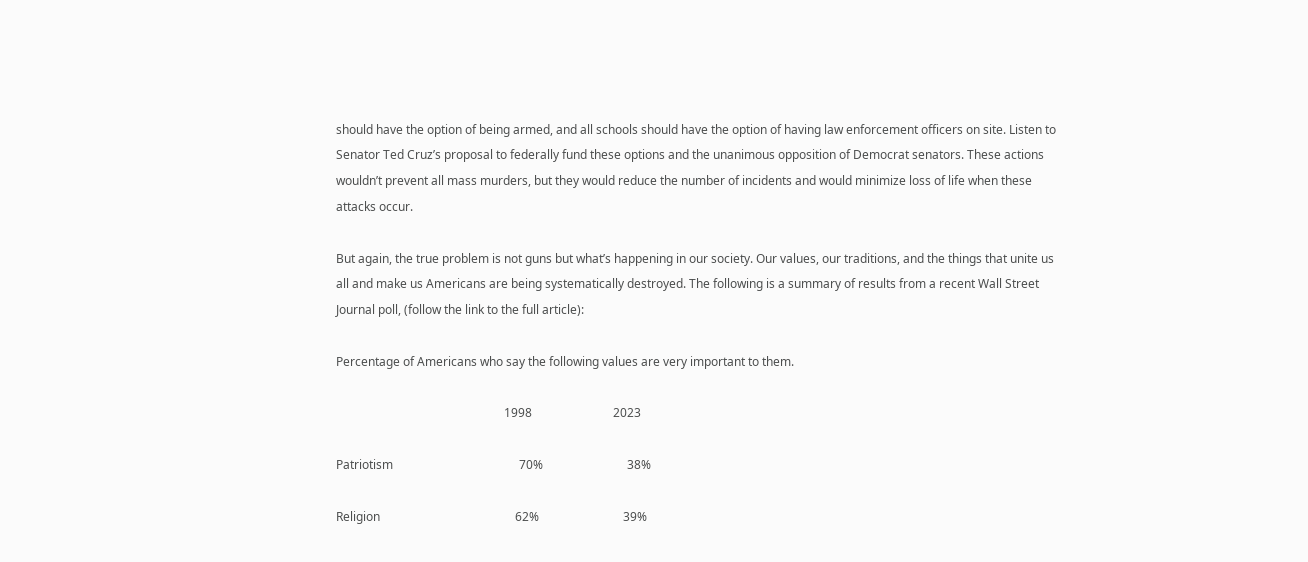should have the option of being armed, and all schools should have the option of having law enforcement officers on site. Listen to Senator Ted Cruz’s proposal to federally fund these options and the unanimous opposition of Democrat senators. These actions wouldn’t prevent all mass murders, but they would reduce the number of incidents and would minimize loss of life when these attacks occur.

But again, the true problem is not guns but what’s happening in our society. Our values, our traditions, and the things that unite us all and make us Americans are being systematically destroyed. The following is a summary of results from a recent Wall Street Journal poll, (follow the link to the full article):

Percentage of Americans who say the following values are very important to them.

                                                        1998                           2023

Patriotism                                          70%                            38%

Religion                                             62%                            39%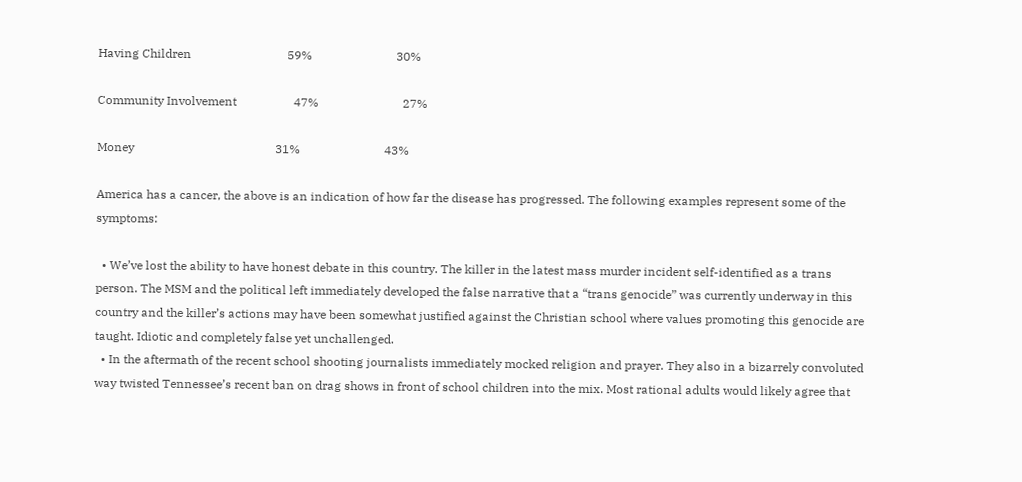Having Children                                59%                            30%

Community Involvement                   47%                            27%

Money                                               31%                            43%

America has a cancer, the above is an indication of how far the disease has progressed. The following examples represent some of the symptoms:

  • We’ve lost the ability to have honest debate in this country. The killer in the latest mass murder incident self-identified as a trans person. The MSM and the political left immediately developed the false narrative that a “trans genocide” was currently underway in this country and the killer’s actions may have been somewhat justified against the Christian school where values promoting this genocide are taught. Idiotic and completely false yet unchallenged.
  • In the aftermath of the recent school shooting journalists immediately mocked religion and prayer. They also in a bizarrely convoluted way twisted Tennessee’s recent ban on drag shows in front of school children into the mix. Most rational adults would likely agree that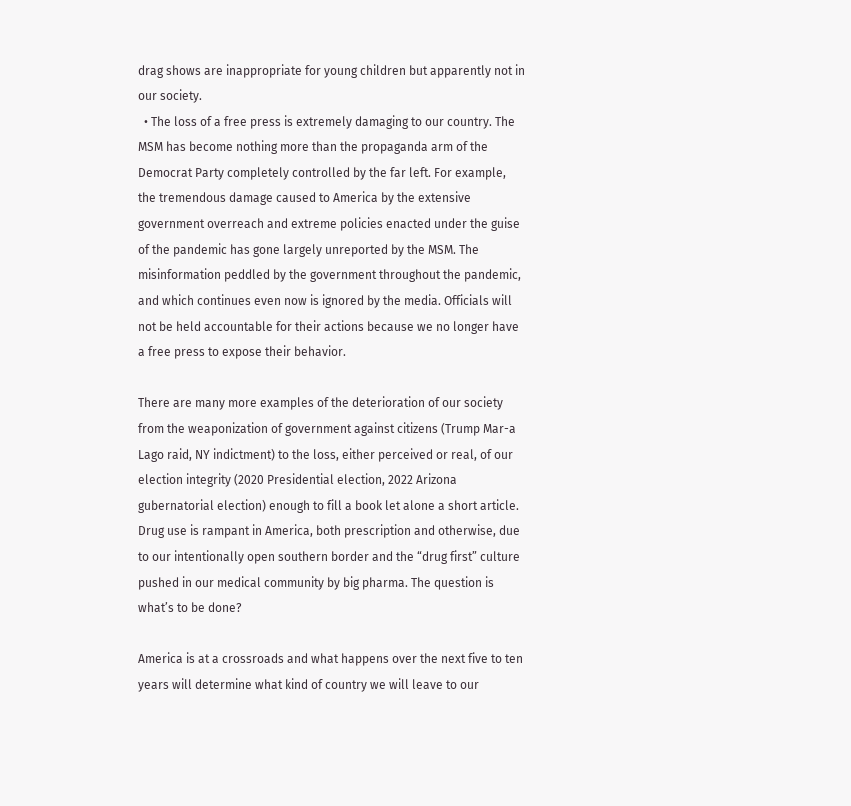drag shows are inappropriate for young children but apparently not in our society.
  • The loss of a free press is extremely damaging to our country. The MSM has become nothing more than the propaganda arm of the Democrat Party completely controlled by the far left. For example, the tremendous damage caused to America by the extensive government overreach and extreme policies enacted under the guise of the pandemic has gone largely unreported by the MSM. The misinformation peddled by the government throughout the pandemic, and which continues even now is ignored by the media. Officials will not be held accountable for their actions because we no longer have a free press to expose their behavior.

There are many more examples of the deterioration of our society from the weaponization of government against citizens (Trump Mar-a Lago raid, NY indictment) to the loss, either perceived or real, of our election integrity (2020 Presidential election, 2022 Arizona gubernatorial election) enough to fill a book let alone a short article. Drug use is rampant in America, both prescription and otherwise, due to our intentionally open southern border and the “drug first” culture pushed in our medical community by big pharma. The question is what’s to be done?

America is at a crossroads and what happens over the next five to ten years will determine what kind of country we will leave to our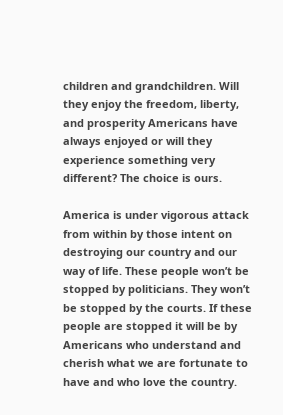children and grandchildren. Will they enjoy the freedom, liberty, and prosperity Americans have always enjoyed or will they experience something very different? The choice is ours.

America is under vigorous attack from within by those intent on destroying our country and our way of life. These people won’t be stopped by politicians. They won’t be stopped by the courts. If these people are stopped it will be by Americans who understand and cherish what we are fortunate to have and who love the country.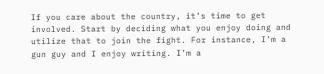If you care about the country, it’s time to get involved. Start by deciding what you enjoy doing and utilize that to join the fight. For instance, I’m a gun guy and I enjoy writing. I’m a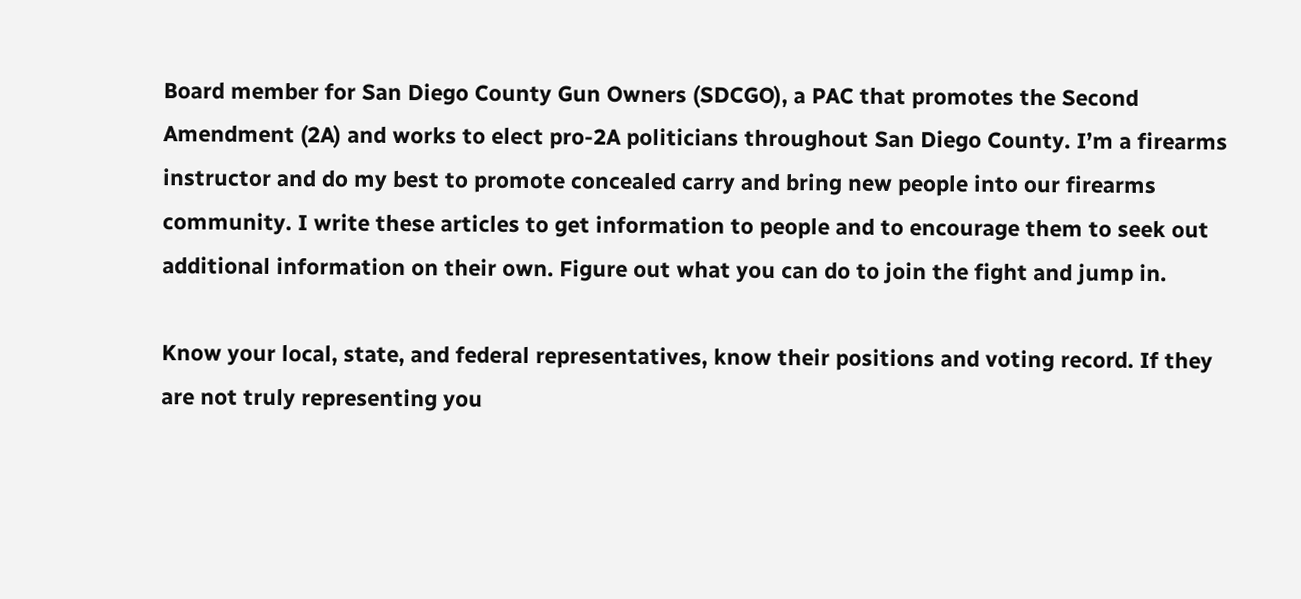Board member for San Diego County Gun Owners (SDCGO), a PAC that promotes the Second Amendment (2A) and works to elect pro-2A politicians throughout San Diego County. I’m a firearms instructor and do my best to promote concealed carry and bring new people into our firearms community. I write these articles to get information to people and to encourage them to seek out additional information on their own. Figure out what you can do to join the fight and jump in.

Know your local, state, and federal representatives, know their positions and voting record. If they are not truly representing you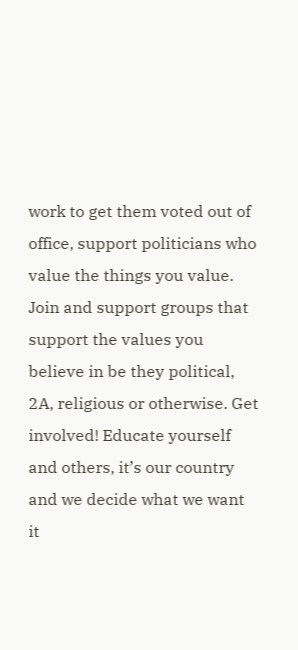work to get them voted out of office, support politicians who value the things you value. Join and support groups that support the values you believe in be they political, 2A, religious or otherwise. Get involved! Educate yourself and others, it’s our country and we decide what we want it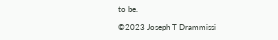to be.

©2023 Joseph T Drammissi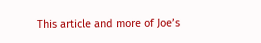This article and more of Joe’s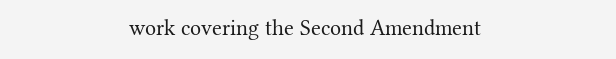work covering the Second Amendment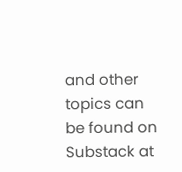and other topics can be found on Substack at